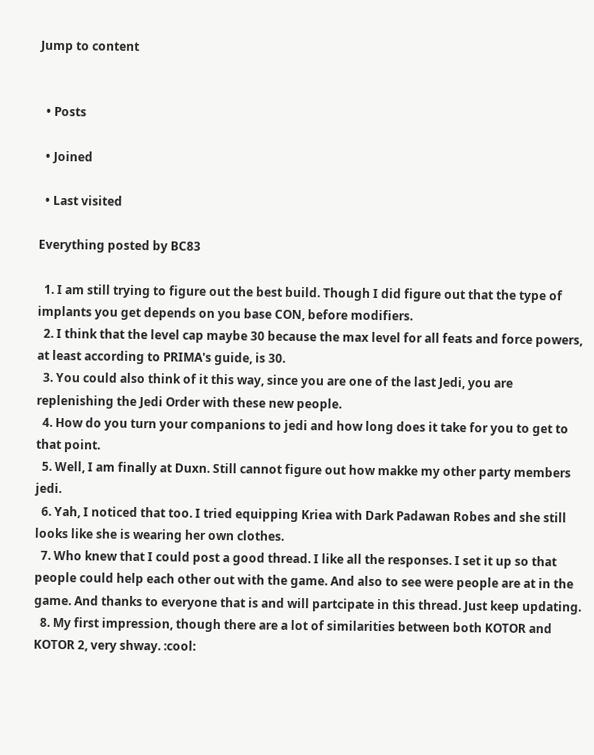Jump to content


  • Posts

  • Joined

  • Last visited

Everything posted by BC83

  1. I am still trying to figure out the best build. Though I did figure out that the type of implants you get depends on you base CON, before modifiers.
  2. I think that the level cap maybe 30 because the max level for all feats and force powers, at least according to PRIMA's guide, is 30.
  3. You could also think of it this way, since you are one of the last Jedi, you are replenishing the Jedi Order with these new people.
  4. How do you turn your companions to jedi and how long does it take for you to get to that point.
  5. Well, I am finally at Duxn. Still cannot figure out how makke my other party members jedi.
  6. Yah, I noticed that too. I tried equipping Kriea with Dark Padawan Robes and she still looks like she is wearing her own clothes.
  7. Who knew that I could post a good thread. I like all the responses. I set it up so that people could help each other out with the game. And also to see were people are at in the game. And thanks to everyone that is and will partcipate in this thread. Just keep updating.
  8. My first impression, though there are a lot of similarities between both KOTOR and KOTOR 2, very shway. :cool: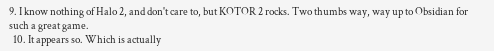9. I know nothing of Halo 2, and don't care to, but KOTOR 2 rocks. Two thumbs way, way up to Obsidian for such a great game.
  10. It appears so. Which is actually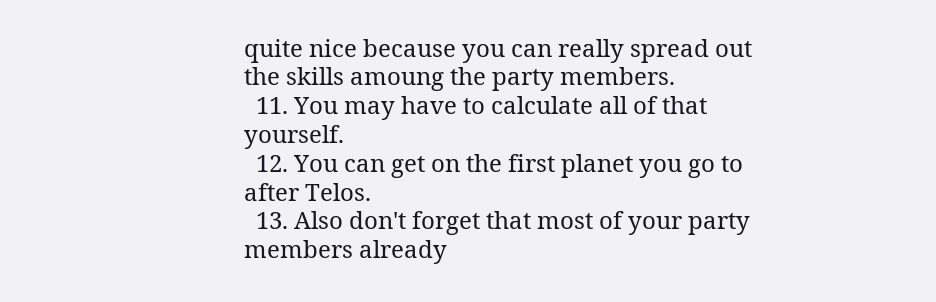quite nice because you can really spread out the skills amoung the party members.
  11. You may have to calculate all of that yourself.
  12. You can get on the first planet you go to after Telos.
  13. Also don't forget that most of your party members already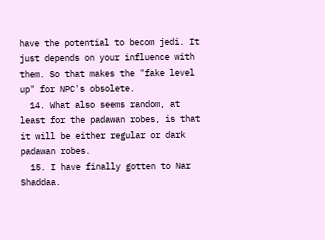have the potential to becom jedi. It just depends on your influence with them. So that makes the "fake level up" for NPC's obsolete.
  14. What also seems random, at least for the padawan robes, is that it will be either regular or dark padawan robes.
  15. I have finally gotten to Nar Shaddaa.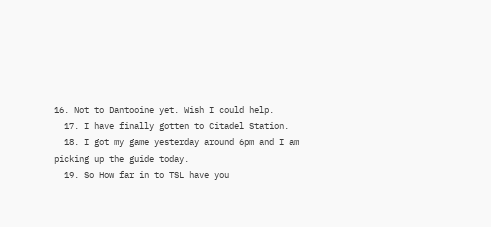16. Not to Dantooine yet. Wish I could help.
  17. I have finally gotten to Citadel Station.
  18. I got my game yesterday around 6pm and I am picking up the guide today.
  19. So How far in to TSL have you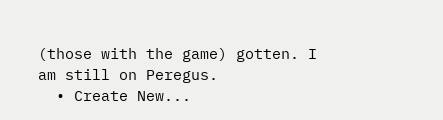(those with the game) gotten. I am still on Peregus.
  • Create New...